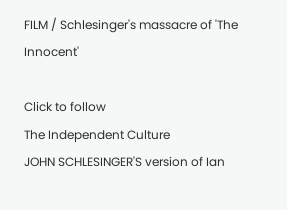FILM / Schlesinger's massacre of 'The Innocent'

Click to follow
The Independent Culture
JOHN SCHLESINGER'S version of Ian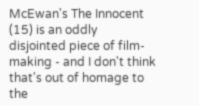McEwan's The Innocent (15) is an oddly disjointed piece of film-making - and I don't think that's out of homage to the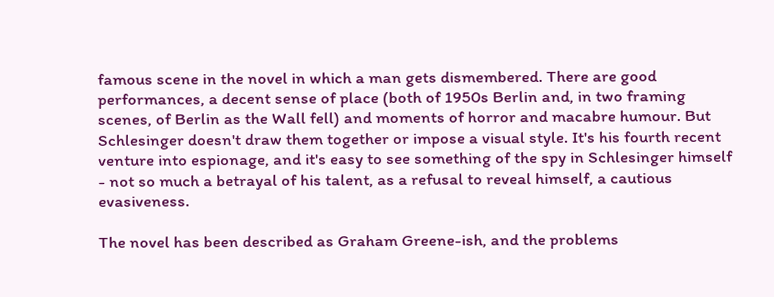famous scene in the novel in which a man gets dismembered. There are good performances, a decent sense of place (both of 1950s Berlin and, in two framing scenes, of Berlin as the Wall fell) and moments of horror and macabre humour. But Schlesinger doesn't draw them together or impose a visual style. It's his fourth recent venture into espionage, and it's easy to see something of the spy in Schlesinger himself - not so much a betrayal of his talent, as a refusal to reveal himself, a cautious evasiveness.

The novel has been described as Graham Greene-ish, and the problems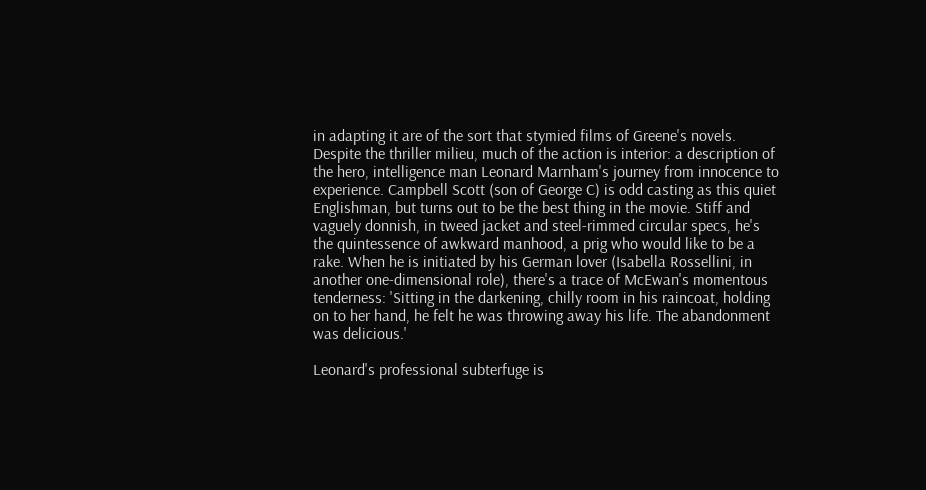in adapting it are of the sort that stymied films of Greene's novels. Despite the thriller milieu, much of the action is interior: a description of the hero, intelligence man Leonard Marnham's journey from innocence to experience. Campbell Scott (son of George C) is odd casting as this quiet Englishman, but turns out to be the best thing in the movie. Stiff and vaguely donnish, in tweed jacket and steel-rimmed circular specs, he's the quintessence of awkward manhood, a prig who would like to be a rake. When he is initiated by his German lover (Isabella Rossellini, in another one-dimensional role), there's a trace of McEwan's momentous tenderness: 'Sitting in the darkening, chilly room in his raincoat, holding on to her hand, he felt he was throwing away his life. The abandonment was delicious.'

Leonard's professional subterfuge is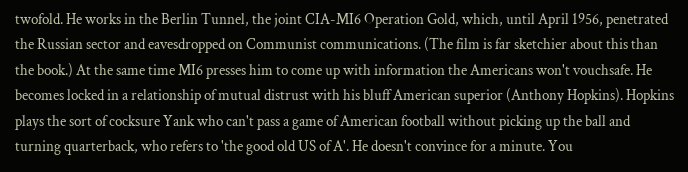twofold. He works in the Berlin Tunnel, the joint CIA-MI6 Operation Gold, which, until April 1956, penetrated the Russian sector and eavesdropped on Communist communications. (The film is far sketchier about this than the book.) At the same time MI6 presses him to come up with information the Americans won't vouchsafe. He becomes locked in a relationship of mutual distrust with his bluff American superior (Anthony Hopkins). Hopkins plays the sort of cocksure Yank who can't pass a game of American football without picking up the ball and turning quarterback, who refers to 'the good old US of A'. He doesn't convince for a minute. You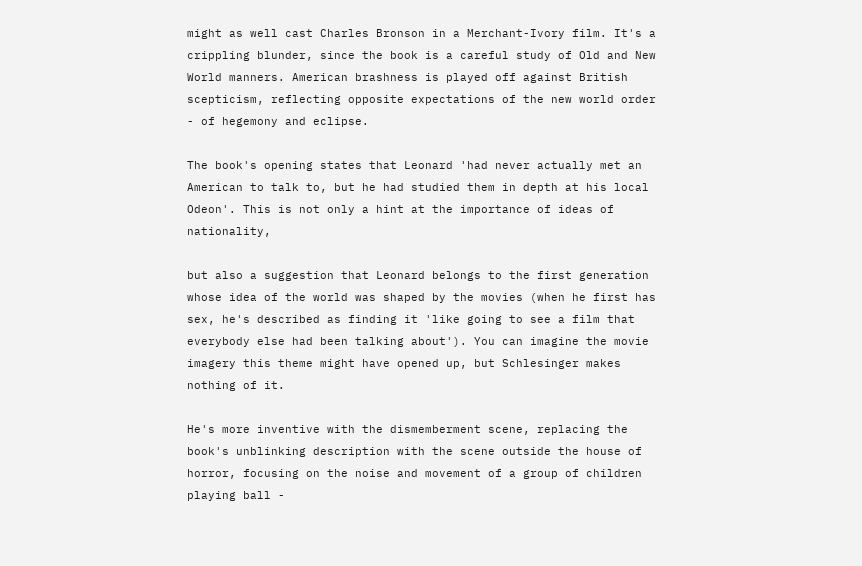might as well cast Charles Bronson in a Merchant-Ivory film. It's a crippling blunder, since the book is a careful study of Old and New World manners. American brashness is played off against British scepticism, reflecting opposite expectations of the new world order - of hegemony and eclipse.

The book's opening states that Leonard 'had never actually met an American to talk to, but he had studied them in depth at his local Odeon'. This is not only a hint at the importance of ideas of nationality,

but also a suggestion that Leonard belongs to the first generation whose idea of the world was shaped by the movies (when he first has sex, he's described as finding it 'like going to see a film that everybody else had been talking about'). You can imagine the movie imagery this theme might have opened up, but Schlesinger makes nothing of it.

He's more inventive with the dismemberment scene, replacing the book's unblinking description with the scene outside the house of horror, focusing on the noise and movement of a group of children playing ball -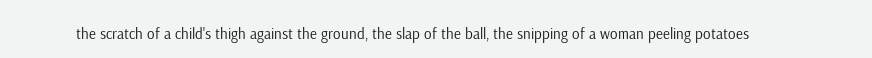the scratch of a child's thigh against the ground, the slap of the ball, the snipping of a woman peeling potatoes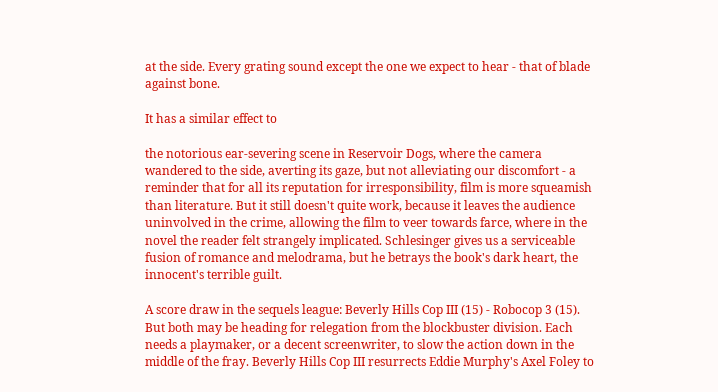at the side. Every grating sound except the one we expect to hear - that of blade against bone.

It has a similar effect to

the notorious ear-severing scene in Reservoir Dogs, where the camera wandered to the side, averting its gaze, but not alleviating our discomfort - a reminder that for all its reputation for irresponsibility, film is more squeamish than literature. But it still doesn't quite work, because it leaves the audience uninvolved in the crime, allowing the film to veer towards farce, where in the novel the reader felt strangely implicated. Schlesinger gives us a serviceable fusion of romance and melodrama, but he betrays the book's dark heart, the innocent's terrible guilt.

A score draw in the sequels league: Beverly Hills Cop III (15) - Robocop 3 (15). But both may be heading for relegation from the blockbuster division. Each needs a playmaker, or a decent screenwriter, to slow the action down in the middle of the fray. Beverly Hills Cop III resurrects Eddie Murphy's Axel Foley to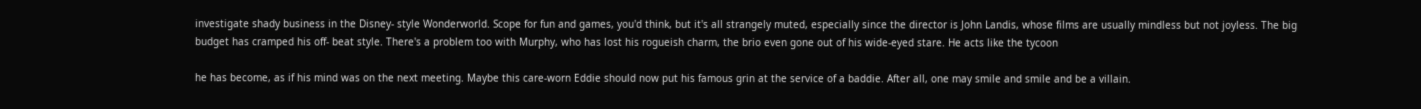investigate shady business in the Disney- style Wonderworld. Scope for fun and games, you'd think, but it's all strangely muted, especially since the director is John Landis, whose films are usually mindless but not joyless. The big budget has cramped his off- beat style. There's a problem too with Murphy, who has lost his rogueish charm, the brio even gone out of his wide-eyed stare. He acts like the tycoon

he has become, as if his mind was on the next meeting. Maybe this care-worn Eddie should now put his famous grin at the service of a baddie. After all, one may smile and smile and be a villain.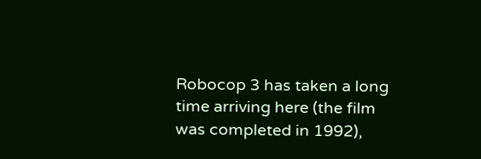Robocop 3 has taken a long time arriving here (the film was completed in 1992),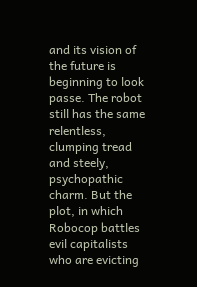and its vision of the future is beginning to look passe. The robot still has the same relentless, clumping tread and steely, psychopathic charm. But the plot, in which Robocop battles evil capitalists who are evicting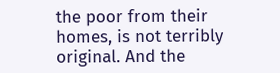the poor from their homes, is not terribly original. And the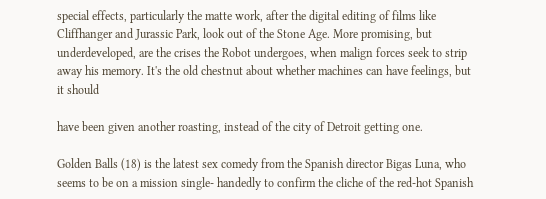special effects, particularly the matte work, after the digital editing of films like Cliffhanger and Jurassic Park, look out of the Stone Age. More promising, but underdeveloped, are the crises the Robot undergoes, when malign forces seek to strip away his memory. It's the old chestnut about whether machines can have feelings, but it should

have been given another roasting, instead of the city of Detroit getting one.

Golden Balls (18) is the latest sex comedy from the Spanish director Bigas Luna, who seems to be on a mission single- handedly to confirm the cliche of the red-hot Spanish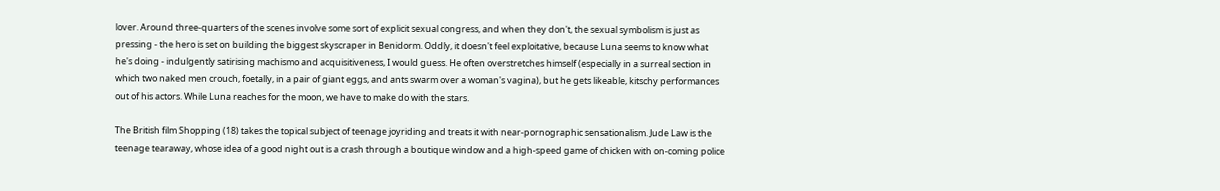lover. Around three-quarters of the scenes involve some sort of explicit sexual congress, and when they don't, the sexual symbolism is just as pressing - the hero is set on building the biggest skyscraper in Benidorm. Oddly, it doesn't feel exploitative, because Luna seems to know what he's doing - indulgently satirising machismo and acquisitiveness, I would guess. He often overstretches himself (especially in a surreal section in which two naked men crouch, foetally, in a pair of giant eggs, and ants swarm over a woman's vagina), but he gets likeable, kitschy performances out of his actors. While Luna reaches for the moon, we have to make do with the stars.

The British film Shopping (18) takes the topical subject of teenage joyriding and treats it with near-pornographic sensationalism. Jude Law is the teenage tearaway, whose idea of a good night out is a crash through a boutique window and a high-speed game of chicken with on-coming police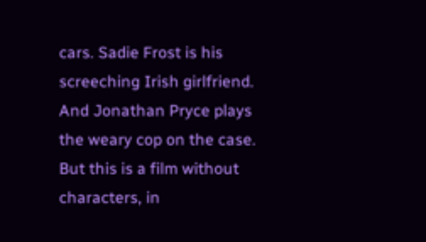cars. Sadie Frost is his screeching Irish girlfriend. And Jonathan Pryce plays the weary cop on the case. But this is a film without characters, in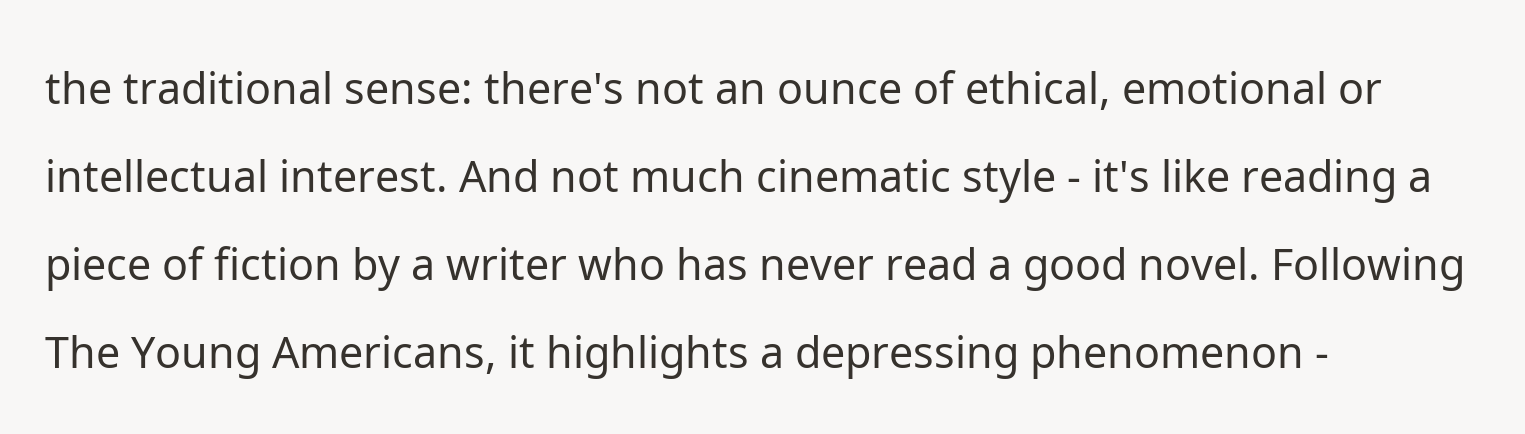the traditional sense: there's not an ounce of ethical, emotional or intellectual interest. And not much cinematic style - it's like reading a piece of fiction by a writer who has never read a good novel. Following The Young Americans, it highlights a depressing phenomenon -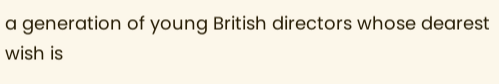a generation of young British directors whose dearest wish is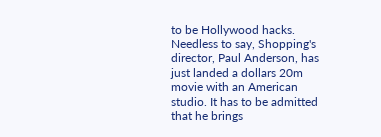to be Hollywood hacks. Needless to say, Shopping's director, Paul Anderson, has just landed a dollars 20m movie with an American studio. It has to be admitted that he brings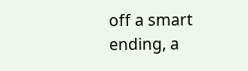off a smart ending, a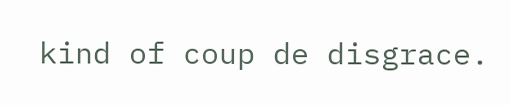kind of coup de disgrace.